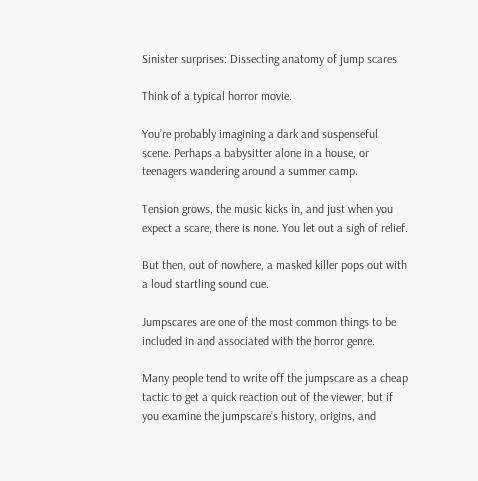Sinister surprises: Dissecting anatomy of jump scares

Think of a typical horror movie.

You’re probably imagining a dark and suspenseful scene. Perhaps a babysitter alone in a house, or teenagers wandering around a summer camp.

Tension grows, the music kicks in, and just when you expect a scare, there is none. You let out a sigh of relief.

But then, out of nowhere, a masked killer pops out with a loud startling sound cue.

Jumpscares are one of the most common things to be included in and associated with the horror genre.

Many people tend to write off the jumpscare as a cheap tactic to get a quick reaction out of the viewer, but if you examine the jumpscare’s history, origins, and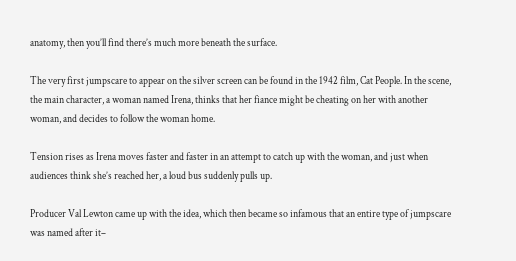anatomy, then you’ll find there’s much more beneath the surface.

The very first jumpscare to appear on the silver screen can be found in the 1942 film, Cat People. In the scene, the main character, a woman named Irena, thinks that her fiance might be cheating on her with another woman, and decides to follow the woman home.

Tension rises as Irena moves faster and faster in an attempt to catch up with the woman, and just when audiences think she’s reached her, a loud bus suddenly pulls up.

Producer Val Lewton came up with the idea, which then became so infamous that an entire type of jumpscare was named after it–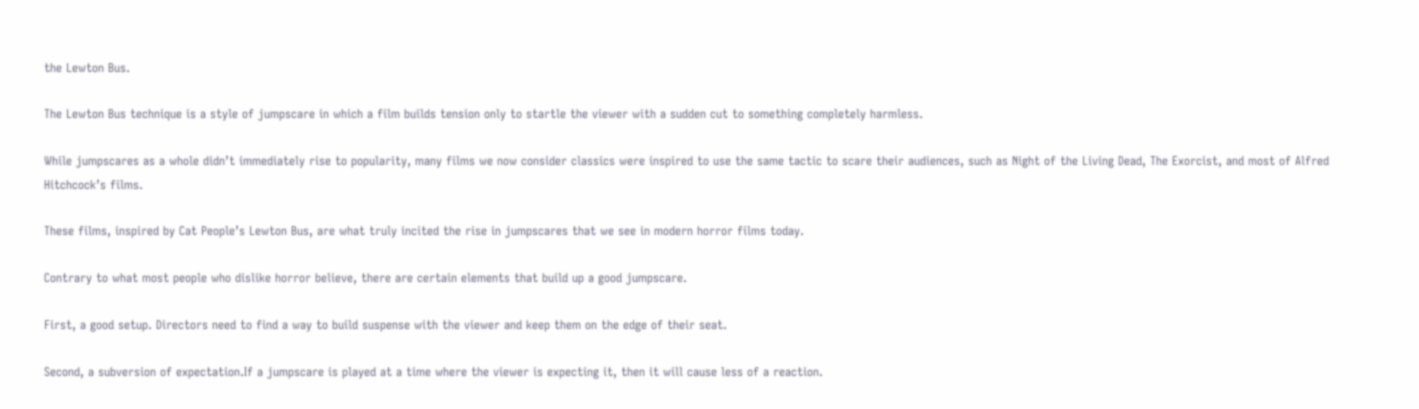the Lewton Bus.

The Lewton Bus technique is a style of jumpscare in which a film builds tension only to startle the viewer with a sudden cut to something completely harmless.

While jumpscares as a whole didn’t immediately rise to popularity, many films we now consider classics were inspired to use the same tactic to scare their audiences, such as Night of the Living Dead, The Exorcist, and most of Alfred Hitchcock’s films.

These films, inspired by Cat People’s Lewton Bus, are what truly incited the rise in jumpscares that we see in modern horror films today.

Contrary to what most people who dislike horror believe, there are certain elements that build up a good jumpscare.

First, a good setup. Directors need to find a way to build suspense with the viewer and keep them on the edge of their seat.

Second, a subversion of expectation.If a jumpscare is played at a time where the viewer is expecting it, then it will cause less of a reaction.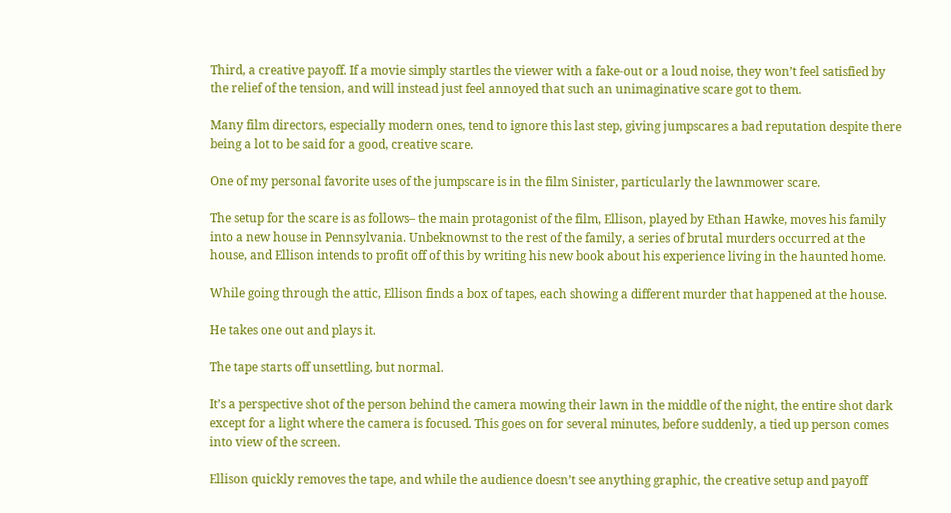Third, a creative payoff. If a movie simply startles the viewer with a fake-out or a loud noise, they won’t feel satisfied by the relief of the tension, and will instead just feel annoyed that such an unimaginative scare got to them.

Many film directors, especially modern ones, tend to ignore this last step, giving jumpscares a bad reputation despite there being a lot to be said for a good, creative scare.

One of my personal favorite uses of the jumpscare is in the film Sinister, particularly the lawnmower scare.

The setup for the scare is as follows– the main protagonist of the film, Ellison, played by Ethan Hawke, moves his family into a new house in Pennsylvania. Unbeknownst to the rest of the family, a series of brutal murders occurred at the house, and Ellison intends to profit off of this by writing his new book about his experience living in the haunted home.

While going through the attic, Ellison finds a box of tapes, each showing a different murder that happened at the house.

He takes one out and plays it.

The tape starts off unsettling, but normal.

It’s a perspective shot of the person behind the camera mowing their lawn in the middle of the night, the entire shot dark except for a light where the camera is focused. This goes on for several minutes, before suddenly, a tied up person comes into view of the screen.

Ellison quickly removes the tape, and while the audience doesn’t see anything graphic, the creative setup and payoff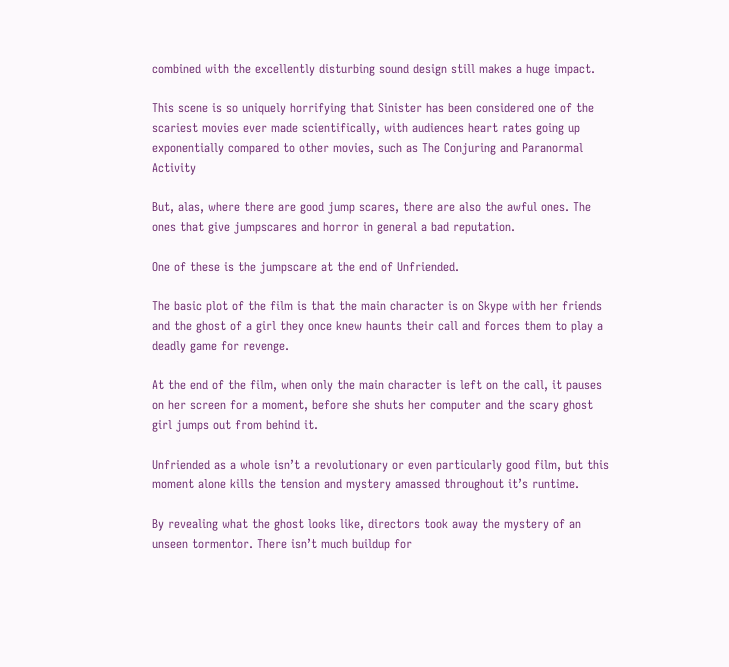combined with the excellently disturbing sound design still makes a huge impact.

This scene is so uniquely horrifying that Sinister has been considered one of the scariest movies ever made scientifically, with audiences heart rates going up exponentially compared to other movies, such as The Conjuring and Paranormal Activity

But, alas, where there are good jump scares, there are also the awful ones. The ones that give jumpscares and horror in general a bad reputation.

One of these is the jumpscare at the end of Unfriended.

The basic plot of the film is that the main character is on Skype with her friends and the ghost of a girl they once knew haunts their call and forces them to play a deadly game for revenge.

At the end of the film, when only the main character is left on the call, it pauses on her screen for a moment, before she shuts her computer and the scary ghost girl jumps out from behind it.

Unfriended as a whole isn’t a revolutionary or even particularly good film, but this moment alone kills the tension and mystery amassed throughout it’s runtime.

By revealing what the ghost looks like, directors took away the mystery of an unseen tormentor. There isn’t much buildup for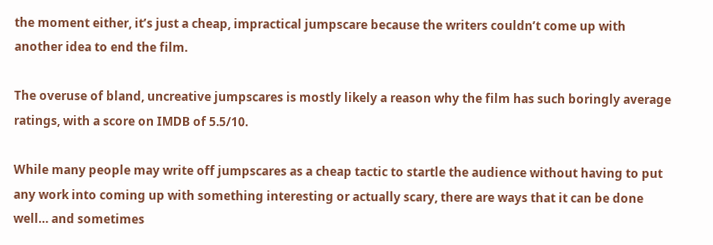the moment either, it’s just a cheap, impractical jumpscare because the writers couldn’t come up with another idea to end the film.

The overuse of bland, uncreative jumpscares is mostly likely a reason why the film has such boringly average ratings, with a score on IMDB of 5.5/10.

While many people may write off jumpscares as a cheap tactic to startle the audience without having to put any work into coming up with something interesting or actually scary, there are ways that it can be done well… and sometimes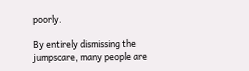poorly.

By entirely dismissing the jumpscare, many people are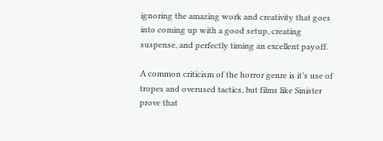ignoring the amazing work and creativity that goes into coming up with a good setup, creating suspense, and perfectly timing an excellent payoff.

A common criticism of the horror genre is it’s use of tropes and overused tactics, but films like Sinister prove that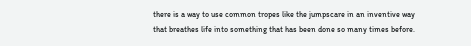there is a way to use common tropes like the jumpscare in an inventive way that breathes life into something that has been done so many times before.